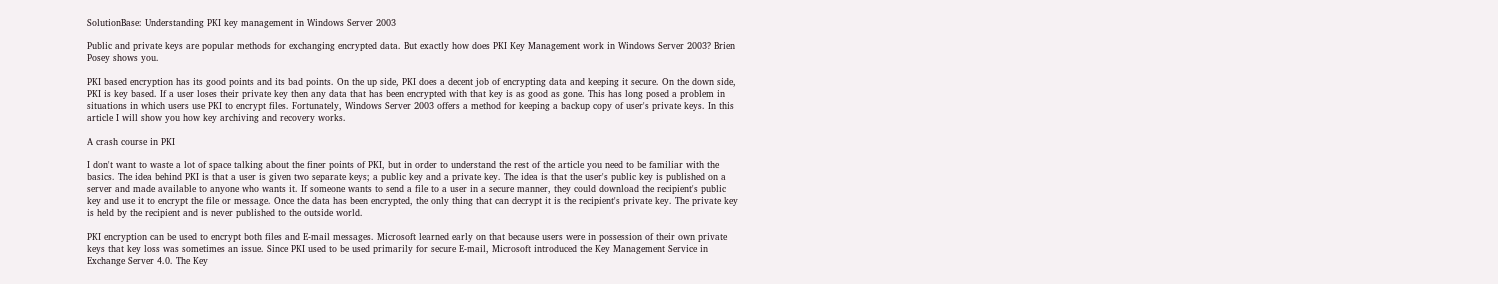SolutionBase: Understanding PKI key management in Windows Server 2003

Public and private keys are popular methods for exchanging encrypted data. But exactly how does PKI Key Management work in Windows Server 2003? Brien Posey shows you.

PKI based encryption has its good points and its bad points. On the up side, PKI does a decent job of encrypting data and keeping it secure. On the down side, PKI is key based. If a user loses their private key then any data that has been encrypted with that key is as good as gone. This has long posed a problem in situations in which users use PKI to encrypt files. Fortunately, Windows Server 2003 offers a method for keeping a backup copy of user's private keys. In this article I will show you how key archiving and recovery works.

A crash course in PKI

I don't want to waste a lot of space talking about the finer points of PKI, but in order to understand the rest of the article you need to be familiar with the basics. The idea behind PKI is that a user is given two separate keys; a public key and a private key. The idea is that the user's public key is published on a server and made available to anyone who wants it. If someone wants to send a file to a user in a secure manner, they could download the recipient's public key and use it to encrypt the file or message. Once the data has been encrypted, the only thing that can decrypt it is the recipient's private key. The private key is held by the recipient and is never published to the outside world.

PKI encryption can be used to encrypt both files and E-mail messages. Microsoft learned early on that because users were in possession of their own private keys that key loss was sometimes an issue. Since PKI used to be used primarily for secure E-mail, Microsoft introduced the Key Management Service in Exchange Server 4.0. The Key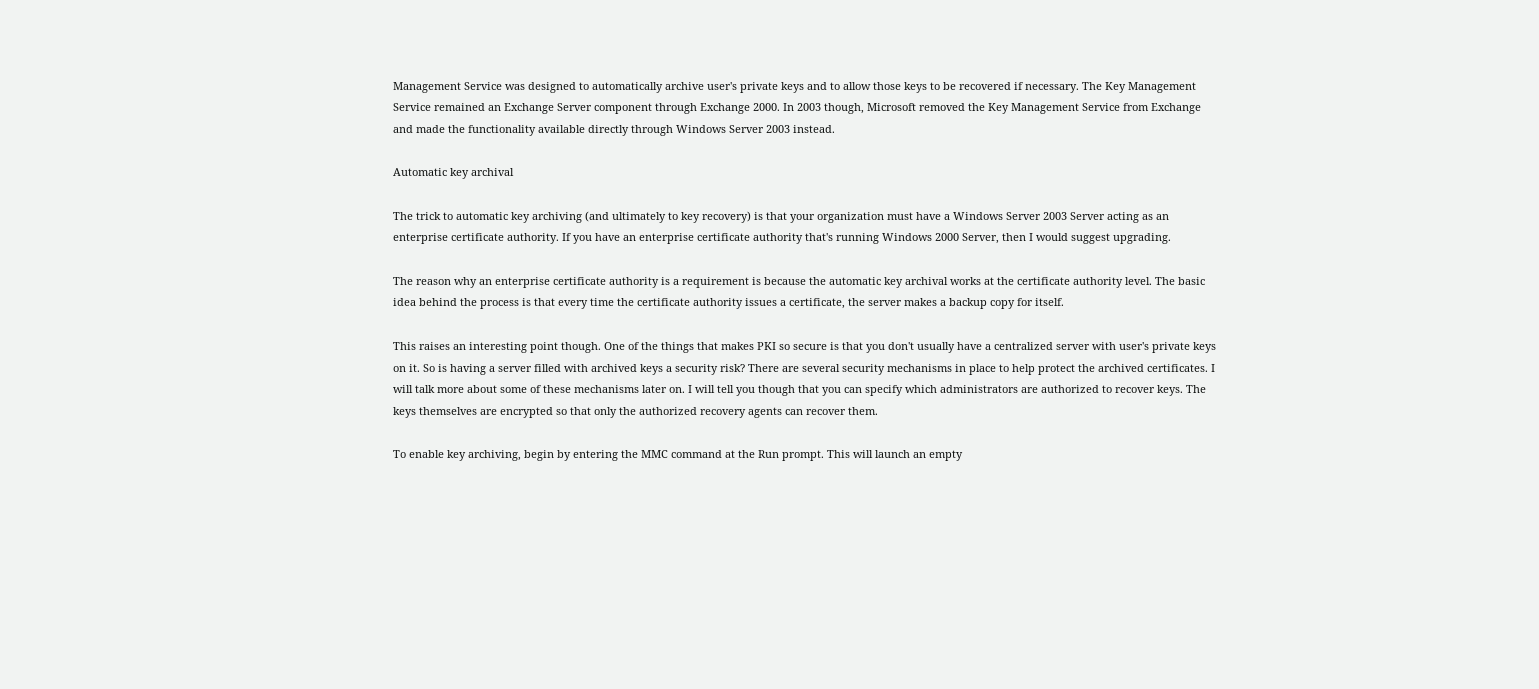Management Service was designed to automatically archive user's private keys and to allow those keys to be recovered if necessary. The Key Management Service remained an Exchange Server component through Exchange 2000. In 2003 though, Microsoft removed the Key Management Service from Exchange and made the functionality available directly through Windows Server 2003 instead.

Automatic key archival

The trick to automatic key archiving (and ultimately to key recovery) is that your organization must have a Windows Server 2003 Server acting as an enterprise certificate authority. If you have an enterprise certificate authority that's running Windows 2000 Server, then I would suggest upgrading.

The reason why an enterprise certificate authority is a requirement is because the automatic key archival works at the certificate authority level. The basic idea behind the process is that every time the certificate authority issues a certificate, the server makes a backup copy for itself.

This raises an interesting point though. One of the things that makes PKI so secure is that you don't usually have a centralized server with user's private keys on it. So is having a server filled with archived keys a security risk? There are several security mechanisms in place to help protect the archived certificates. I will talk more about some of these mechanisms later on. I will tell you though that you can specify which administrators are authorized to recover keys. The keys themselves are encrypted so that only the authorized recovery agents can recover them.

To enable key archiving, begin by entering the MMC command at the Run prompt. This will launch an empty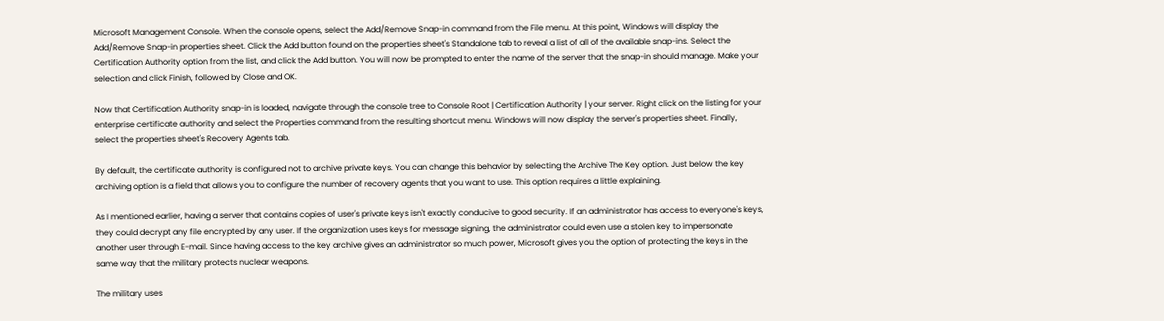Microsoft Management Console. When the console opens, select the Add/Remove Snap-in command from the File menu. At this point, Windows will display the Add/Remove Snap-in properties sheet. Click the Add button found on the properties sheet's Standalone tab to reveal a list of all of the available snap-ins. Select the Certification Authority option from the list, and click the Add button. You will now be prompted to enter the name of the server that the snap-in should manage. Make your selection and click Finish, followed by Close and OK.

Now that Certification Authority snap-in is loaded, navigate through the console tree to Console Root | Certification Authority | your server. Right click on the listing for your enterprise certificate authority and select the Properties command from the resulting shortcut menu. Windows will now display the server's properties sheet. Finally, select the properties sheet's Recovery Agents tab.

By default, the certificate authority is configured not to archive private keys. You can change this behavior by selecting the Archive The Key option. Just below the key archiving option is a field that allows you to configure the number of recovery agents that you want to use. This option requires a little explaining.

As I mentioned earlier, having a server that contains copies of user's private keys isn't exactly conducive to good security. If an administrator has access to everyone's keys, they could decrypt any file encrypted by any user. If the organization uses keys for message signing, the administrator could even use a stolen key to impersonate another user through E-mail. Since having access to the key archive gives an administrator so much power, Microsoft gives you the option of protecting the keys in the same way that the military protects nuclear weapons.

The military uses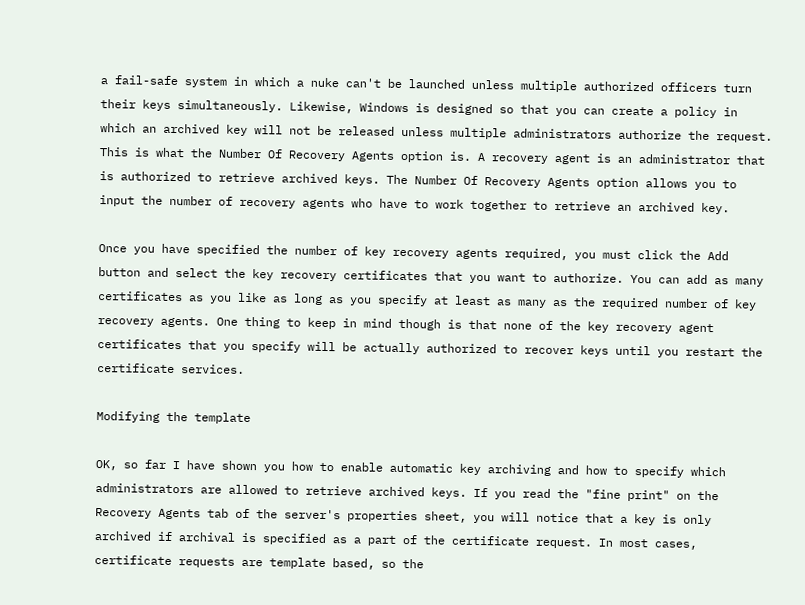a fail-safe system in which a nuke can't be launched unless multiple authorized officers turn their keys simultaneously. Likewise, Windows is designed so that you can create a policy in which an archived key will not be released unless multiple administrators authorize the request. This is what the Number Of Recovery Agents option is. A recovery agent is an administrator that is authorized to retrieve archived keys. The Number Of Recovery Agents option allows you to input the number of recovery agents who have to work together to retrieve an archived key.

Once you have specified the number of key recovery agents required, you must click the Add button and select the key recovery certificates that you want to authorize. You can add as many certificates as you like as long as you specify at least as many as the required number of key recovery agents. One thing to keep in mind though is that none of the key recovery agent certificates that you specify will be actually authorized to recover keys until you restart the certificate services.

Modifying the template

OK, so far I have shown you how to enable automatic key archiving and how to specify which administrators are allowed to retrieve archived keys. If you read the "fine print" on the Recovery Agents tab of the server's properties sheet, you will notice that a key is only archived if archival is specified as a part of the certificate request. In most cases, certificate requests are template based, so the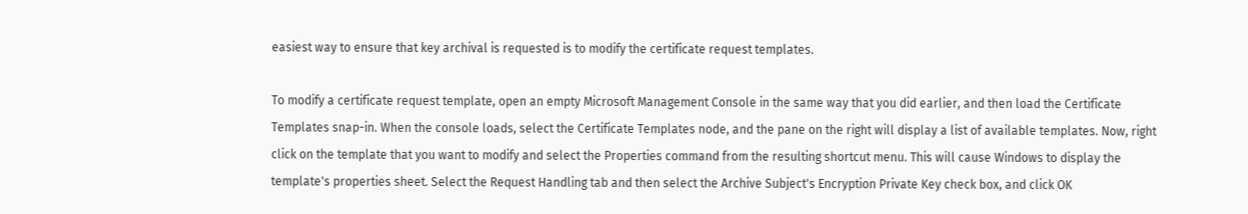easiest way to ensure that key archival is requested is to modify the certificate request templates.

To modify a certificate request template, open an empty Microsoft Management Console in the same way that you did earlier, and then load the Certificate Templates snap-in. When the console loads, select the Certificate Templates node, and the pane on the right will display a list of available templates. Now, right click on the template that you want to modify and select the Properties command from the resulting shortcut menu. This will cause Windows to display the template's properties sheet. Select the Request Handling tab and then select the Archive Subject's Encryption Private Key check box, and click OK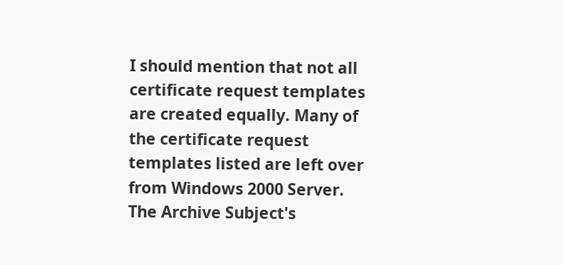I should mention that not all certificate request templates are created equally. Many of the certificate request templates listed are left over from Windows 2000 Server. The Archive Subject's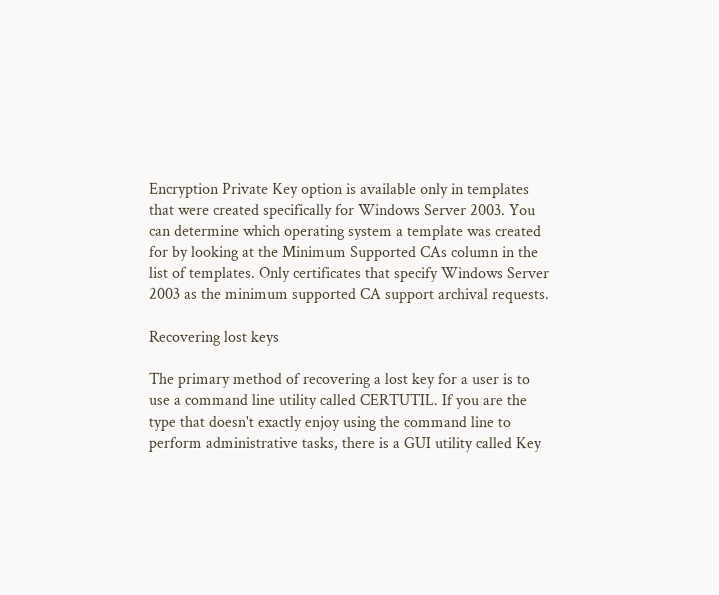Encryption Private Key option is available only in templates that were created specifically for Windows Server 2003. You can determine which operating system a template was created for by looking at the Minimum Supported CAs column in the list of templates. Only certificates that specify Windows Server 2003 as the minimum supported CA support archival requests.

Recovering lost keys

The primary method of recovering a lost key for a user is to use a command line utility called CERTUTIL. If you are the type that doesn't exactly enjoy using the command line to perform administrative tasks, there is a GUI utility called Key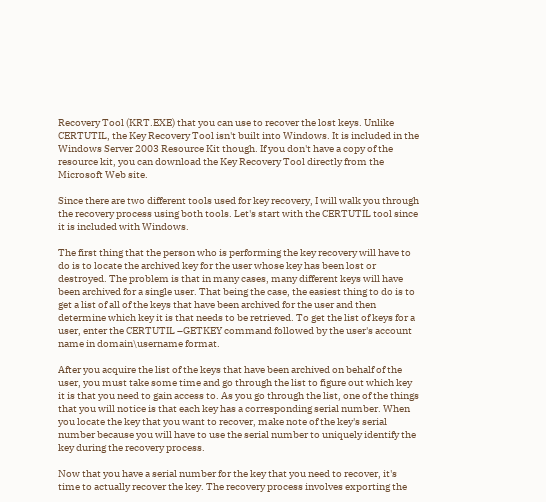Recovery Tool (KRT.EXE) that you can use to recover the lost keys. Unlike CERTUTIL, the Key Recovery Tool isn't built into Windows. It is included in the Windows Server 2003 Resource Kit though. If you don't have a copy of the resource kit, you can download the Key Recovery Tool directly from the Microsoft Web site.

Since there are two different tools used for key recovery, I will walk you through the recovery process using both tools. Let's start with the CERTUTIL tool since it is included with Windows.

The first thing that the person who is performing the key recovery will have to do is to locate the archived key for the user whose key has been lost or destroyed. The problem is that in many cases, many different keys will have been archived for a single user. That being the case, the easiest thing to do is to get a list of all of the keys that have been archived for the user and then determine which key it is that needs to be retrieved. To get the list of keys for a user, enter the CERTUTIL –GETKEY command followed by the user's account name in domain\username format.

After you acquire the list of the keys that have been archived on behalf of the user, you must take some time and go through the list to figure out which key it is that you need to gain access to. As you go through the list, one of the things that you will notice is that each key has a corresponding serial number. When you locate the key that you want to recover, make note of the key's serial number because you will have to use the serial number to uniquely identify the key during the recovery process.

Now that you have a serial number for the key that you need to recover, it's time to actually recover the key. The recovery process involves exporting the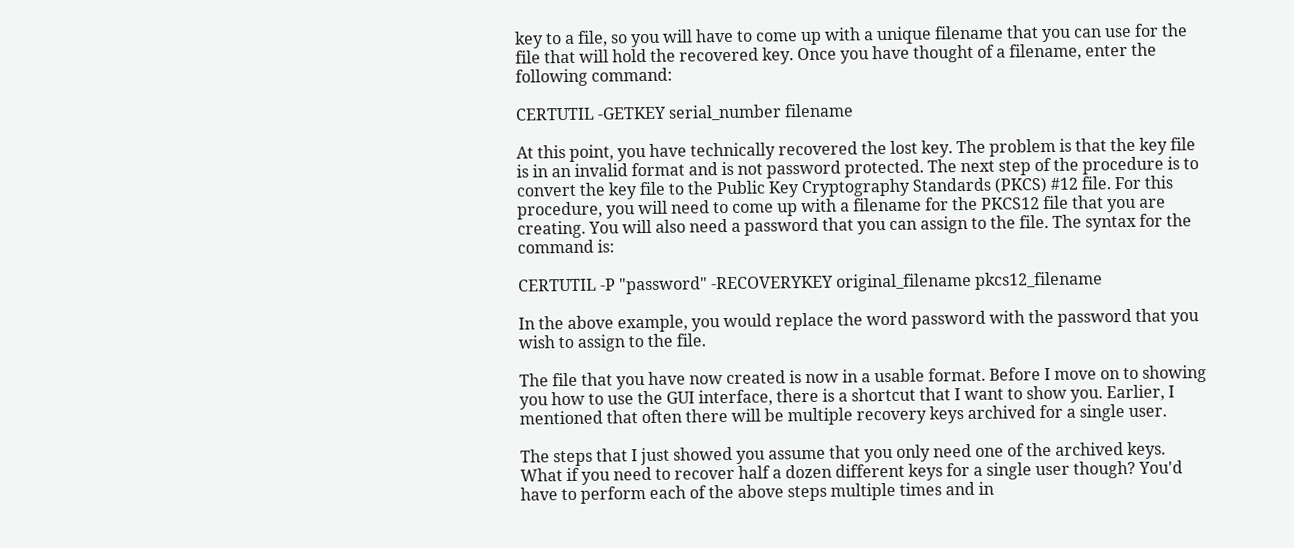key to a file, so you will have to come up with a unique filename that you can use for the file that will hold the recovered key. Once you have thought of a filename, enter the following command:

CERTUTIL -GETKEY serial_number filename

At this point, you have technically recovered the lost key. The problem is that the key file is in an invalid format and is not password protected. The next step of the procedure is to convert the key file to the Public Key Cryptography Standards (PKCS) #12 file. For this procedure, you will need to come up with a filename for the PKCS12 file that you are creating. You will also need a password that you can assign to the file. The syntax for the command is:

CERTUTIL -P "password" -RECOVERYKEY original_filename pkcs12_filename

In the above example, you would replace the word password with the password that you wish to assign to the file.

The file that you have now created is now in a usable format. Before I move on to showing you how to use the GUI interface, there is a shortcut that I want to show you. Earlier, I mentioned that often there will be multiple recovery keys archived for a single user.

The steps that I just showed you assume that you only need one of the archived keys. What if you need to recover half a dozen different keys for a single user though? You'd have to perform each of the above steps multiple times and in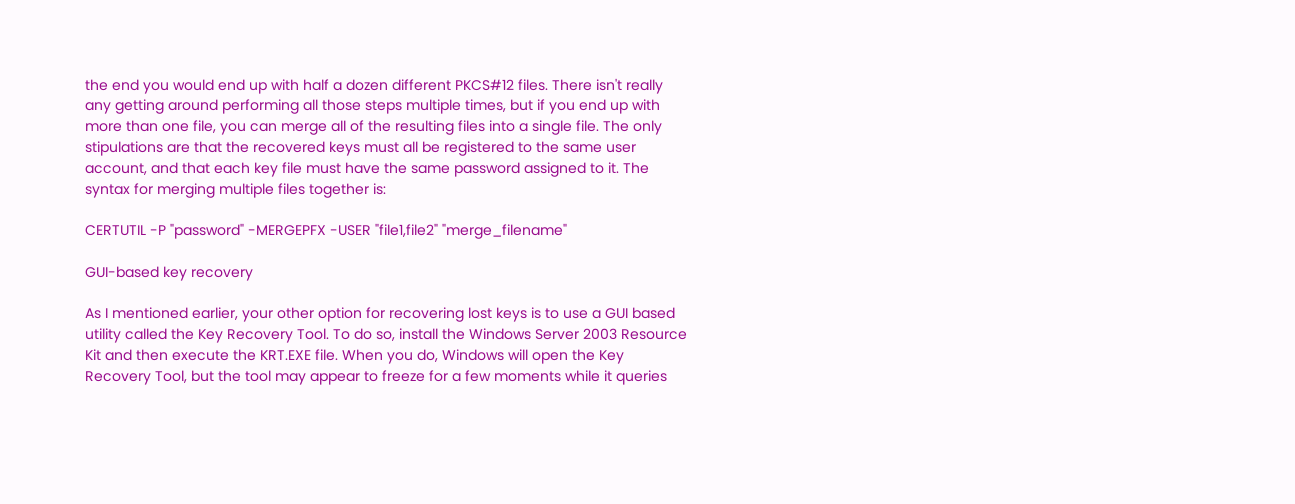the end you would end up with half a dozen different PKCS#12 files. There isn't really any getting around performing all those steps multiple times, but if you end up with more than one file, you can merge all of the resulting files into a single file. The only stipulations are that the recovered keys must all be registered to the same user account, and that each key file must have the same password assigned to it. The syntax for merging multiple files together is:

CERTUTIL -P "password" -MERGEPFX -USER "file1,file2" "merge_filename"

GUI-based key recovery

As I mentioned earlier, your other option for recovering lost keys is to use a GUI based utility called the Key Recovery Tool. To do so, install the Windows Server 2003 Resource Kit and then execute the KRT.EXE file. When you do, Windows will open the Key Recovery Tool, but the tool may appear to freeze for a few moments while it queries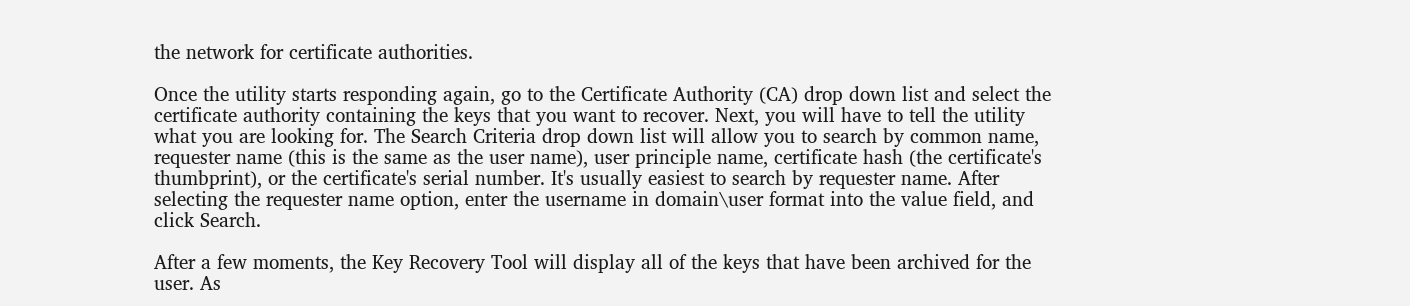the network for certificate authorities.

Once the utility starts responding again, go to the Certificate Authority (CA) drop down list and select the certificate authority containing the keys that you want to recover. Next, you will have to tell the utility what you are looking for. The Search Criteria drop down list will allow you to search by common name, requester name (this is the same as the user name), user principle name, certificate hash (the certificate's thumbprint), or the certificate's serial number. It's usually easiest to search by requester name. After selecting the requester name option, enter the username in domain\user format into the value field, and click Search.

After a few moments, the Key Recovery Tool will display all of the keys that have been archived for the user. As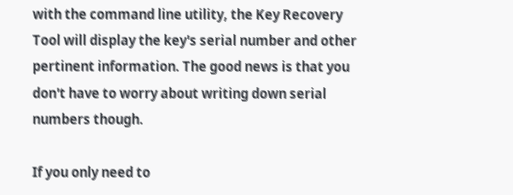with the command line utility, the Key Recovery Tool will display the key's serial number and other pertinent information. The good news is that you don't have to worry about writing down serial numbers though.

If you only need to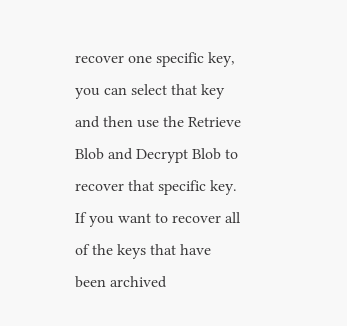recover one specific key, you can select that key and then use the Retrieve Blob and Decrypt Blob to recover that specific key. If you want to recover all of the keys that have been archived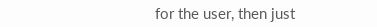for the user, then just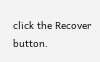click the Recover button.